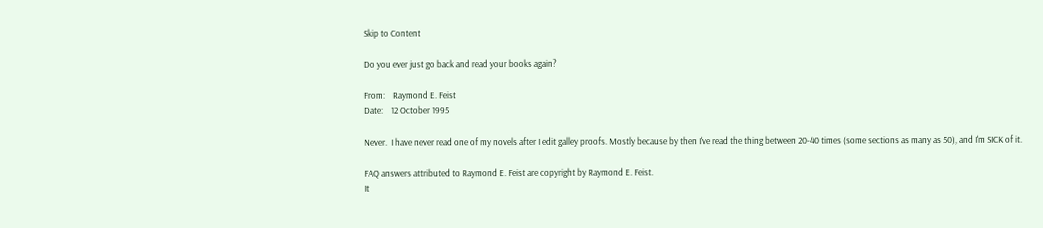Skip to Content

Do you ever just go back and read your books again?

From:    Raymond E. Feist
Date:    12 October 1995

Never.  I have never read one of my novels after I edit galley proofs. Mostly because by then I've read the thing between 20-40 times (some sections as many as 50), and I'm SICK of it.

FAQ answers attributed to Raymond E. Feist are copyright by Raymond E. Feist.
It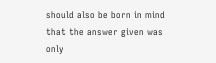should also be born in mind that the answer given was only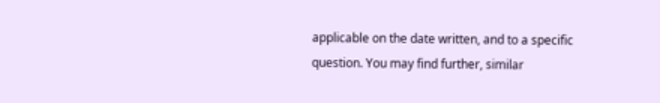applicable on the date written, and to a specific question. You may find further, similar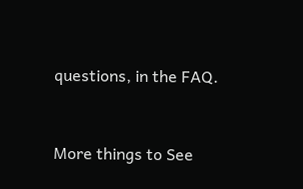questions, in the FAQ.


More things to See